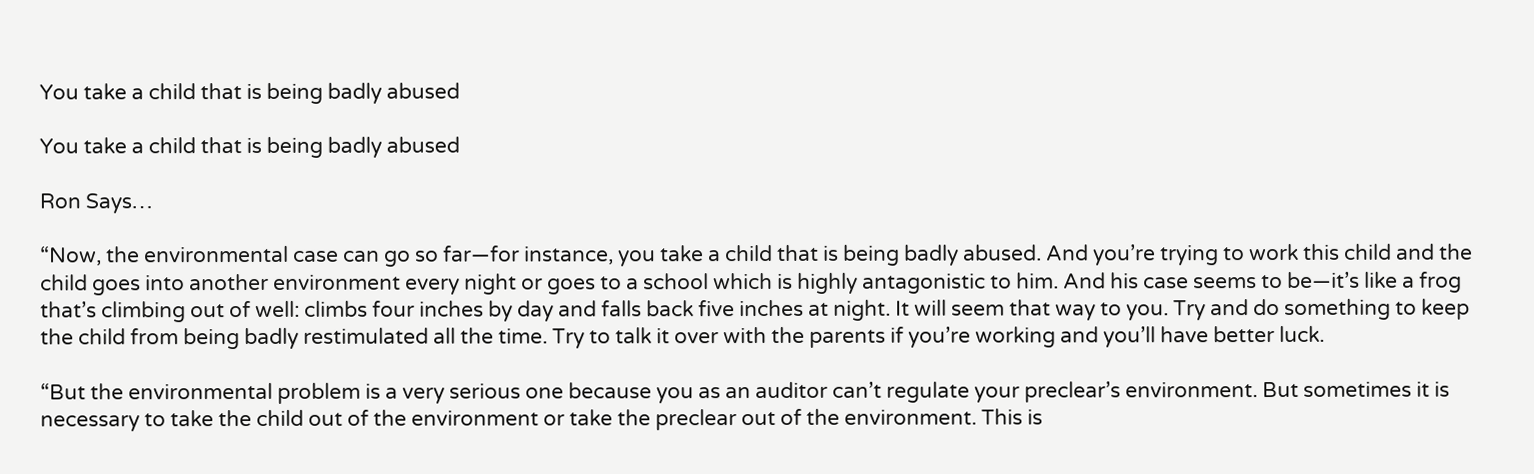You take a child that is being badly abused

You take a child that is being badly abused

Ron Says…

“Now, the environmental case can go so far—for instance, you take a child that is being badly abused. And you’re trying to work this child and the child goes into another environment every night or goes to a school which is highly antagonistic to him. And his case seems to be—it’s like a frog that’s climbing out of well: climbs four inches by day and falls back five inches at night. It will seem that way to you. Try and do something to keep the child from being badly restimulated all the time. Try to talk it over with the parents if you’re working and you’ll have better luck.

“But the environmental problem is a very serious one because you as an auditor can’t regulate your preclear’s environment. But sometimes it is necessary to take the child out of the environment or take the preclear out of the environment. This is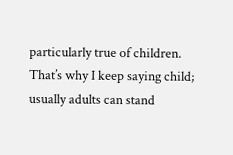particularly true of children. That’s why I keep saying child; usually adults can stand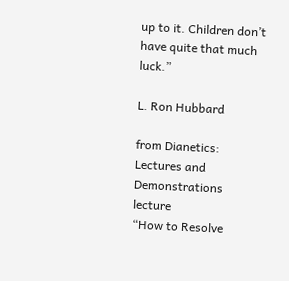up to it. Children don’t have quite that much luck.”

L. Ron Hubbard

from Dianetics: Lectures and Demonstrations lecture
“How to Resolve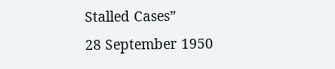Stalled Cases”
28 September 1950